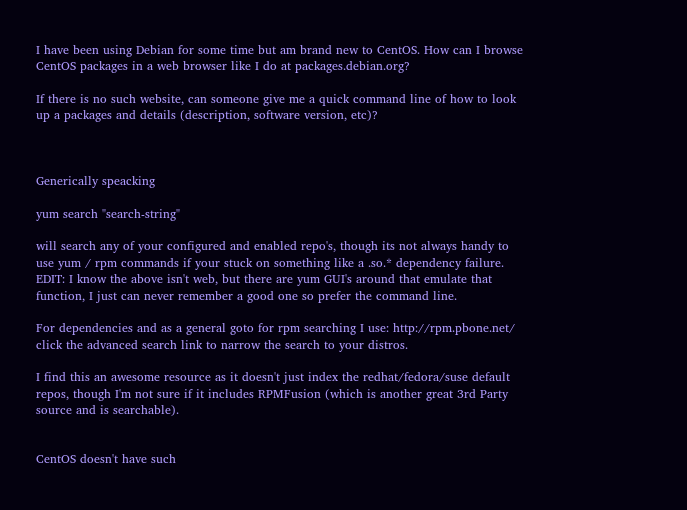I have been using Debian for some time but am brand new to CentOS. How can I browse CentOS packages in a web browser like I do at packages.debian.org?

If there is no such website, can someone give me a quick command line of how to look up a packages and details (description, software version, etc)?



Generically speacking

yum search "search-string"

will search any of your configured and enabled repo's, though its not always handy to use yum / rpm commands if your stuck on something like a .so.* dependency failure. EDIT: I know the above isn't web, but there are yum GUI's around that emulate that function, I just can never remember a good one so prefer the command line.

For dependencies and as a general goto for rpm searching I use: http://rpm.pbone.net/ click the advanced search link to narrow the search to your distros.

I find this an awesome resource as it doesn't just index the redhat/fedora/suse default repos, though I'm not sure if it includes RPMFusion (which is another great 3rd Party source and is searchable).


CentOS doesn't have such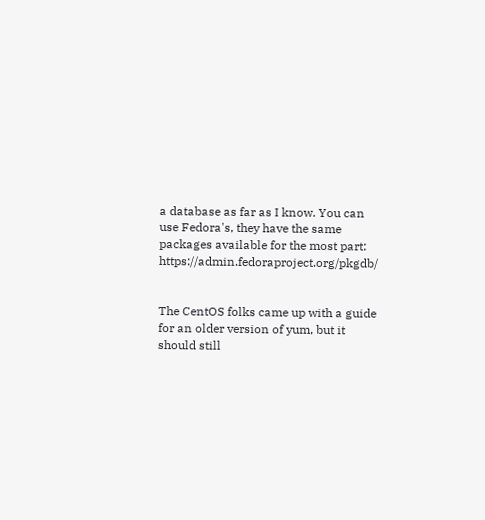a database as far as I know. You can use Fedora's, they have the same packages available for the most part: https://admin.fedoraproject.org/pkgdb/


The CentOS folks came up with a guide for an older version of yum, but it should still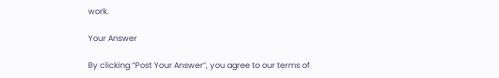work.

Your Answer

By clicking “Post Your Answer”, you agree to our terms of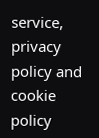service, privacy policy and cookie policy